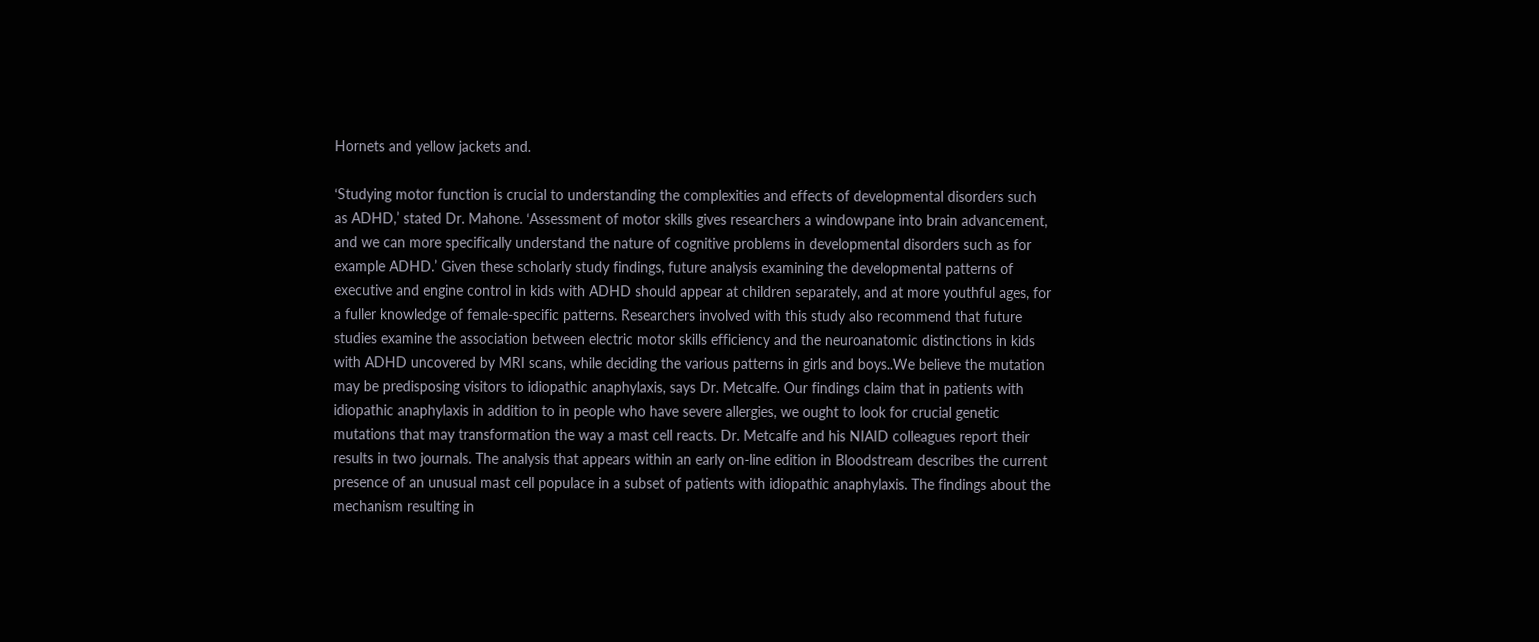Hornets and yellow jackets and.

‘Studying motor function is crucial to understanding the complexities and effects of developmental disorders such as ADHD,’ stated Dr. Mahone. ‘Assessment of motor skills gives researchers a windowpane into brain advancement, and we can more specifically understand the nature of cognitive problems in developmental disorders such as for example ADHD.’ Given these scholarly study findings, future analysis examining the developmental patterns of executive and engine control in kids with ADHD should appear at children separately, and at more youthful ages, for a fuller knowledge of female-specific patterns. Researchers involved with this study also recommend that future studies examine the association between electric motor skills efficiency and the neuroanatomic distinctions in kids with ADHD uncovered by MRI scans, while deciding the various patterns in girls and boys..We believe the mutation may be predisposing visitors to idiopathic anaphylaxis, says Dr. Metcalfe. Our findings claim that in patients with idiopathic anaphylaxis in addition to in people who have severe allergies, we ought to look for crucial genetic mutations that may transformation the way a mast cell reacts. Dr. Metcalfe and his NIAID colleagues report their results in two journals. The analysis that appears within an early on-line edition in Bloodstream describes the current presence of an unusual mast cell populace in a subset of patients with idiopathic anaphylaxis. The findings about the mechanism resulting in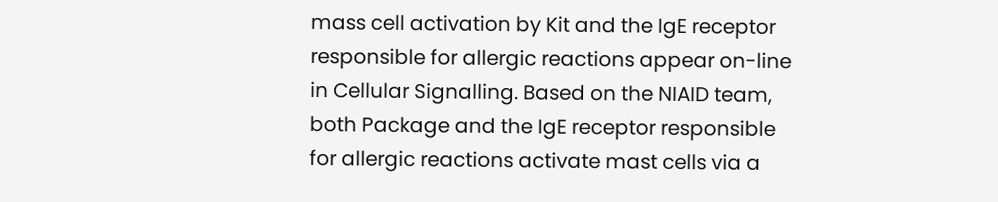mass cell activation by Kit and the IgE receptor responsible for allergic reactions appear on-line in Cellular Signalling. Based on the NIAID team, both Package and the IgE receptor responsible for allergic reactions activate mast cells via a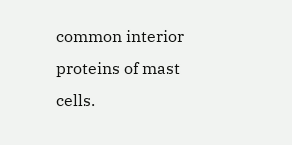common interior proteins of mast cells.